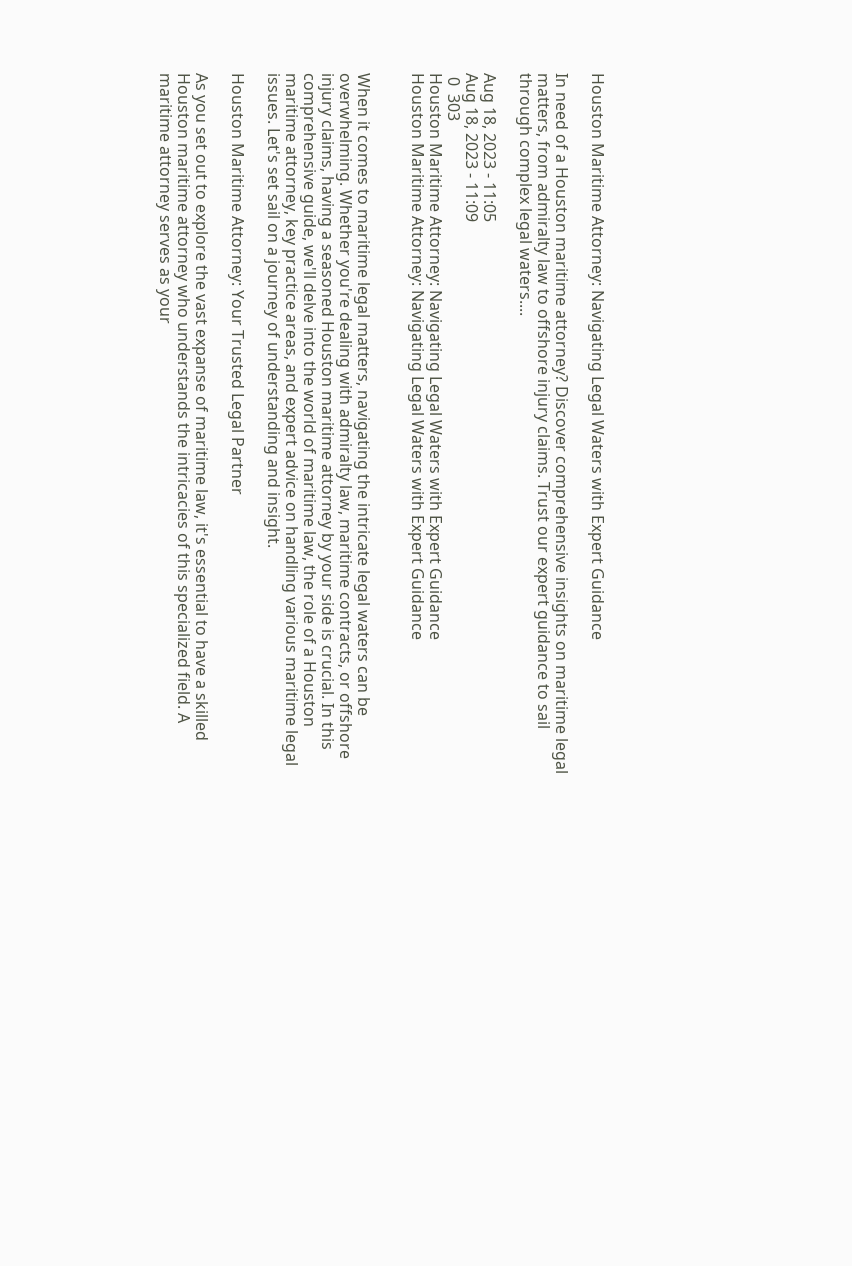Houston Maritime Attorney: Navigating Legal Waters with Expert Guidance

In need of a Houston maritime attorney? Discover comprehensive insights on maritime legal matters, from admiralty law to offshore injury claims. Trust our expert guidance to sail through complex legal waters....

Aug 18, 2023 - 11:05
Aug 18, 2023 - 11:09
 0  303
Houston Maritime Attorney: Navigating Legal Waters with Expert Guidance
Houston Maritime Attorney: Navigating Legal Waters with Expert Guidance


When it comes to maritime legal matters, navigating the intricate legal waters can be overwhelming. Whether you're dealing with admiralty law, maritime contracts, or offshore injury claims, having a seasoned Houston maritime attorney by your side is crucial. In this comprehensive guide, we'll delve into the world of maritime law, the role of a Houston maritime attorney, key practice areas, and expert advice on handling various maritime legal issues. Let's set sail on a journey of understanding and insight.

Houston Maritime Attorney: Your Trusted Legal Partner

As you set out to explore the vast expanse of maritime law, it's essential to have a skilled Houston maritime attorney who understands the intricacies of this specialized field. A maritime attorney serves as your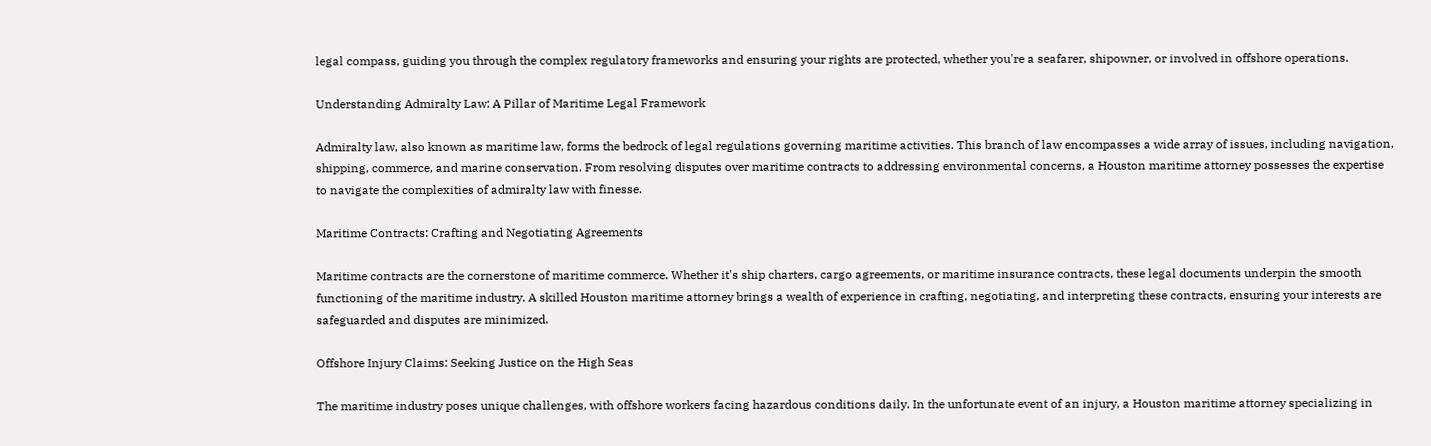legal compass, guiding you through the complex regulatory frameworks and ensuring your rights are protected, whether you're a seafarer, shipowner, or involved in offshore operations.

Understanding Admiralty Law: A Pillar of Maritime Legal Framework

Admiralty law, also known as maritime law, forms the bedrock of legal regulations governing maritime activities. This branch of law encompasses a wide array of issues, including navigation, shipping, commerce, and marine conservation. From resolving disputes over maritime contracts to addressing environmental concerns, a Houston maritime attorney possesses the expertise to navigate the complexities of admiralty law with finesse.

Maritime Contracts: Crafting and Negotiating Agreements

Maritime contracts are the cornerstone of maritime commerce. Whether it's ship charters, cargo agreements, or maritime insurance contracts, these legal documents underpin the smooth functioning of the maritime industry. A skilled Houston maritime attorney brings a wealth of experience in crafting, negotiating, and interpreting these contracts, ensuring your interests are safeguarded and disputes are minimized.

Offshore Injury Claims: Seeking Justice on the High Seas

The maritime industry poses unique challenges, with offshore workers facing hazardous conditions daily. In the unfortunate event of an injury, a Houston maritime attorney specializing in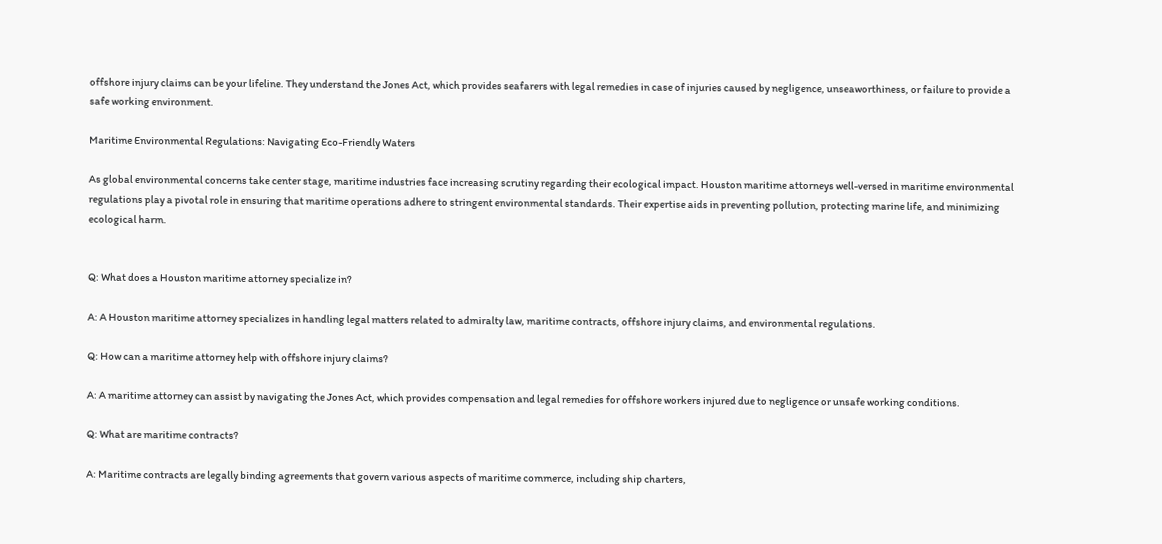offshore injury claims can be your lifeline. They understand the Jones Act, which provides seafarers with legal remedies in case of injuries caused by negligence, unseaworthiness, or failure to provide a safe working environment.

Maritime Environmental Regulations: Navigating Eco-Friendly Waters

As global environmental concerns take center stage, maritime industries face increasing scrutiny regarding their ecological impact. Houston maritime attorneys well-versed in maritime environmental regulations play a pivotal role in ensuring that maritime operations adhere to stringent environmental standards. Their expertise aids in preventing pollution, protecting marine life, and minimizing ecological harm.


Q: What does a Houston maritime attorney specialize in?

A: A Houston maritime attorney specializes in handling legal matters related to admiralty law, maritime contracts, offshore injury claims, and environmental regulations.

Q: How can a maritime attorney help with offshore injury claims?

A: A maritime attorney can assist by navigating the Jones Act, which provides compensation and legal remedies for offshore workers injured due to negligence or unsafe working conditions.

Q: What are maritime contracts?

A: Maritime contracts are legally binding agreements that govern various aspects of maritime commerce, including ship charters,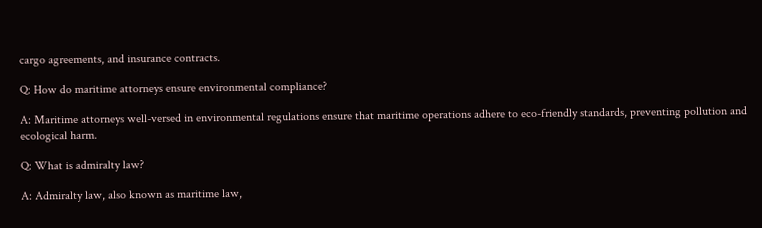cargo agreements, and insurance contracts.

Q: How do maritime attorneys ensure environmental compliance?

A: Maritime attorneys well-versed in environmental regulations ensure that maritime operations adhere to eco-friendly standards, preventing pollution and ecological harm.

Q: What is admiralty law?

A: Admiralty law, also known as maritime law,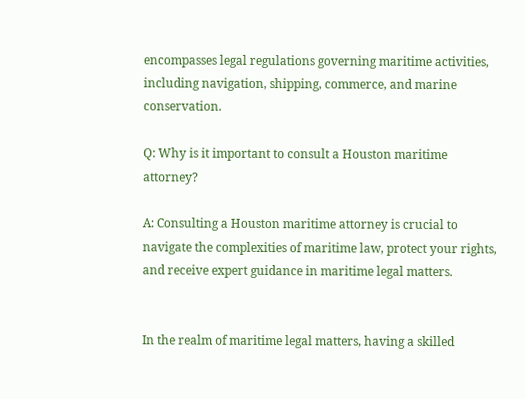encompasses legal regulations governing maritime activities, including navigation, shipping, commerce, and marine conservation.

Q: Why is it important to consult a Houston maritime attorney?

A: Consulting a Houston maritime attorney is crucial to navigate the complexities of maritime law, protect your rights, and receive expert guidance in maritime legal matters.


In the realm of maritime legal matters, having a skilled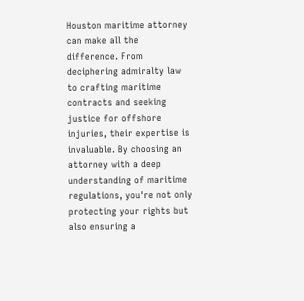Houston maritime attorney can make all the difference. From deciphering admiralty law to crafting maritime contracts and seeking justice for offshore injuries, their expertise is invaluable. By choosing an attorney with a deep understanding of maritime regulations, you're not only protecting your rights but also ensuring a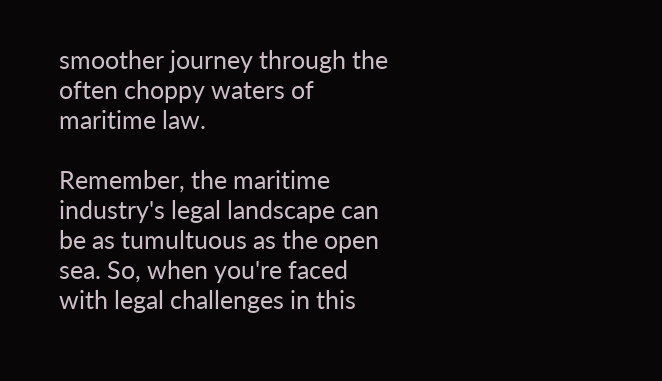smoother journey through the often choppy waters of maritime law.

Remember, the maritime industry's legal landscape can be as tumultuous as the open sea. So, when you're faced with legal challenges in this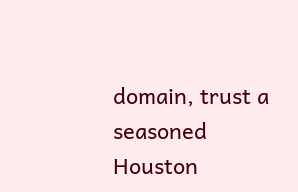domain, trust a seasoned Houston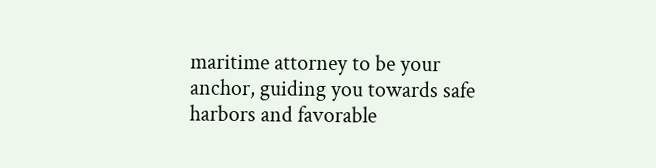maritime attorney to be your anchor, guiding you towards safe harbors and favorable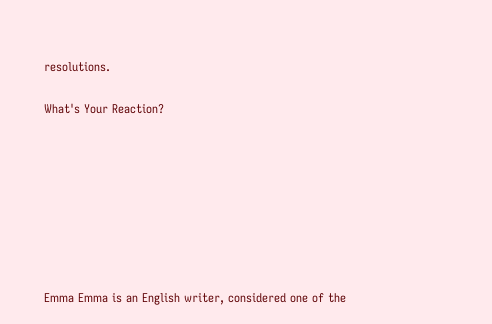resolutions.

What's Your Reaction?








Emma Emma is an English writer, considered one of the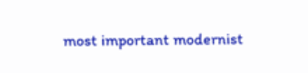most important modernist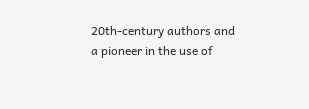20th-century authors and a pioneer in the use of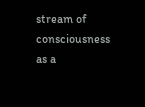stream of consciousness as a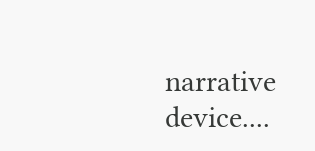narrative device....